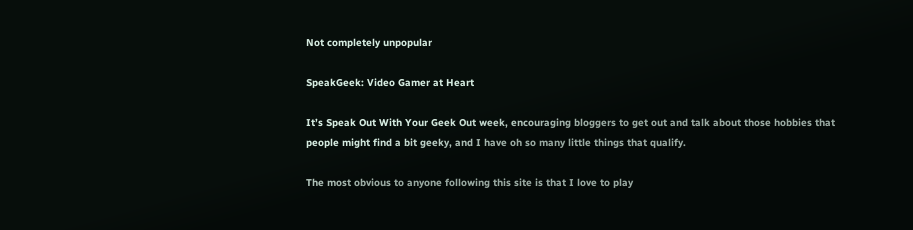Not completely unpopular

SpeakGeek: Video Gamer at Heart

It’s Speak Out With Your Geek Out week, encouraging bloggers to get out and talk about those hobbies that people might find a bit geeky, and I have oh so many little things that qualify.

The most obvious to anyone following this site is that I love to play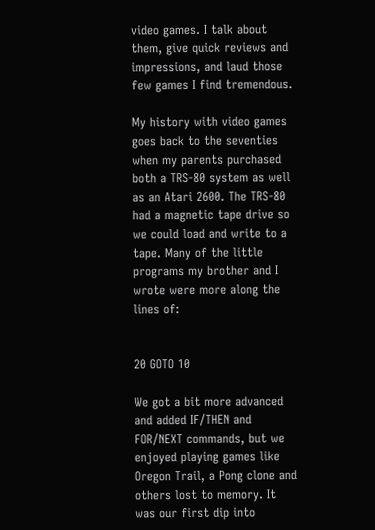video games. I talk about them, give quick reviews and impressions, and laud those few games I find tremendous.

My history with video games goes back to the seventies when my parents purchased both a TRS-80 system as well as an Atari 2600. The TRS-80 had a magnetic tape drive so we could load and write to a tape. Many of the little programs my brother and I wrote were more along the lines of:


20 GOTO 10

We got a bit more advanced and added IF/THEN and FOR/NEXT commands, but we enjoyed playing games like Oregon Trail, a Pong clone and others lost to memory. It was our first dip into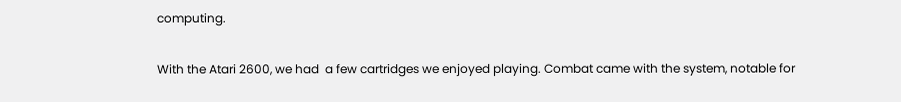computing.

With the Atari 2600, we had  a few cartridges we enjoyed playing. Combat came with the system, notable for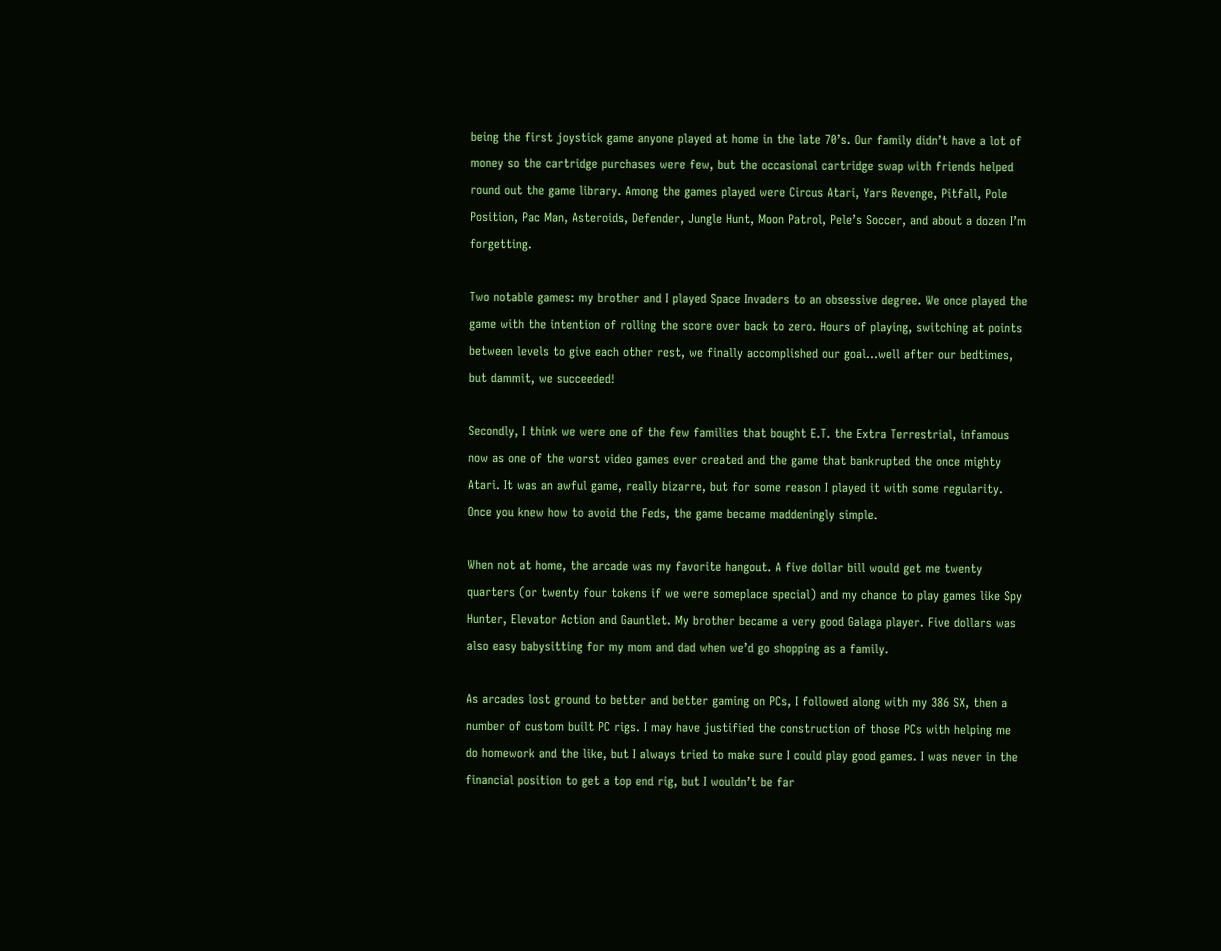being the first joystick game anyone played at home in the late 70’s. Our family didn’t have a lot of money so the cartridge purchases were few, but the occasional cartridge swap with friends helped round out the game library. Among the games played were Circus Atari, Yars Revenge, Pitfall, Pole Position, Pac Man, Asteroids, Defender, Jungle Hunt, Moon Patrol, Pele’s Soccer, and about a dozen I’m forgetting.

Two notable games: my brother and I played Space Invaders to an obsessive degree. We once played the game with the intention of rolling the score over back to zero. Hours of playing, switching at points between levels to give each other rest, we finally accomplished our goal…well after our bedtimes, but dammit, we succeeded!

Secondly, I think we were one of the few families that bought E.T. the Extra Terrestrial, infamous now as one of the worst video games ever created and the game that bankrupted the once mighty Atari. It was an awful game, really bizarre, but for some reason I played it with some regularity. Once you knew how to avoid the Feds, the game became maddeningly simple.

When not at home, the arcade was my favorite hangout. A five dollar bill would get me twenty quarters (or twenty four tokens if we were someplace special) and my chance to play games like Spy Hunter, Elevator Action and Gauntlet. My brother became a very good Galaga player. Five dollars was also easy babysitting for my mom and dad when we’d go shopping as a family.

As arcades lost ground to better and better gaming on PCs, I followed along with my 386 SX, then a number of custom built PC rigs. I may have justified the construction of those PCs with helping me do homework and the like, but I always tried to make sure I could play good games. I was never in the financial position to get a top end rig, but I wouldn’t be far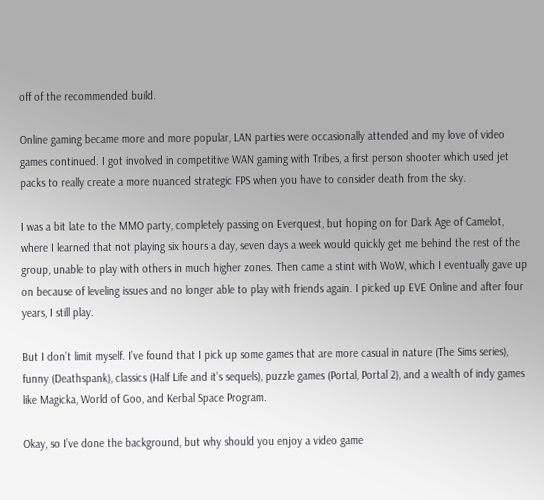off of the recommended build.

Online gaming became more and more popular, LAN parties were occasionally attended and my love of video games continued. I got involved in competitive WAN gaming with Tribes, a first person shooter which used jet packs to really create a more nuanced strategic FPS when you have to consider death from the sky.

I was a bit late to the MMO party, completely passing on Everquest, but hoping on for Dark Age of Camelot, where I learned that not playing six hours a day, seven days a week would quickly get me behind the rest of the group, unable to play with others in much higher zones. Then came a stint with WoW, which I eventually gave up on because of leveling issues and no longer able to play with friends again. I picked up EVE Online and after four years, I still play.

But I don’t limit myself. I’ve found that I pick up some games that are more casual in nature (The Sims series), funny (Deathspank), classics (Half Life and it’s sequels), puzzle games (Portal, Portal 2), and a wealth of indy games like Magicka, World of Goo, and Kerbal Space Program.

Okay, so I’ve done the background, but why should you enjoy a video game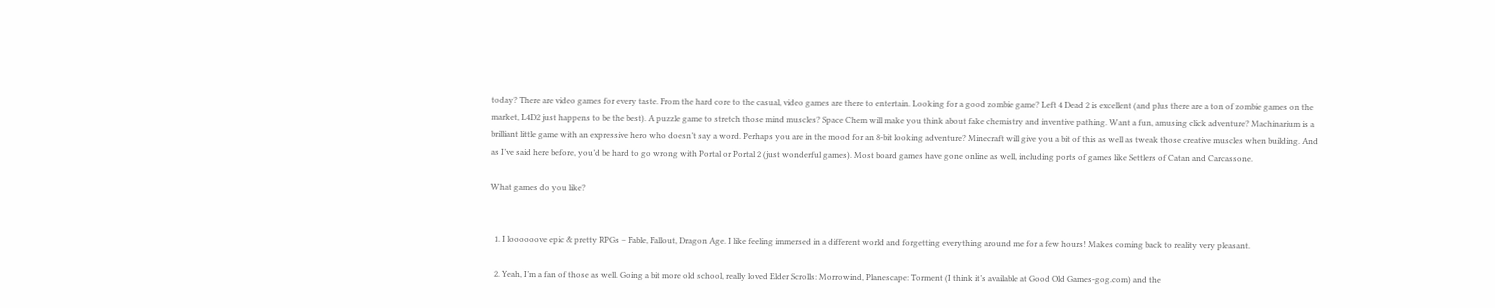today? There are video games for every taste. From the hard core to the casual, video games are there to entertain. Looking for a good zombie game? Left 4 Dead 2 is excellent (and plus there are a ton of zombie games on the market, L4D2 just happens to be the best). A puzzle game to stretch those mind muscles? Space Chem will make you think about fake chemistry and inventive pathing. Want a fun, amusing click adventure? Machinarium is a brilliant little game with an expressive hero who doesn’t say a word. Perhaps you are in the mood for an 8-bit looking adventure? Minecraft will give you a bit of this as well as tweak those creative muscles when building. And as I’ve said here before, you’d be hard to go wrong with Portal or Portal 2 (just wonderful games). Most board games have gone online as well, including ports of games like Settlers of Catan and Carcassone.

What games do you like?


  1. I loooooove epic & pretty RPGs – Fable, Fallout, Dragon Age. I like feeling immersed in a different world and forgetting everything around me for a few hours! Makes coming back to reality very pleasant.

  2. Yeah, I’m a fan of those as well. Going a bit more old school, really loved Elder Scrolls: Morrowind, Planescape: Torment (I think it’s available at Good Old Games-gog.com) and the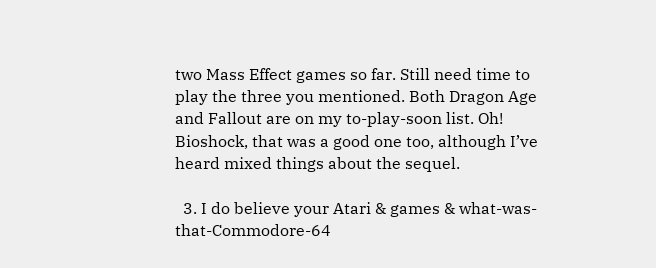two Mass Effect games so far. Still need time to play the three you mentioned. Both Dragon Age and Fallout are on my to-play-soon list. Oh! Bioshock, that was a good one too, although I’ve heard mixed things about the sequel.

  3. I do believe your Atari & games & what-was-that-Commodore-64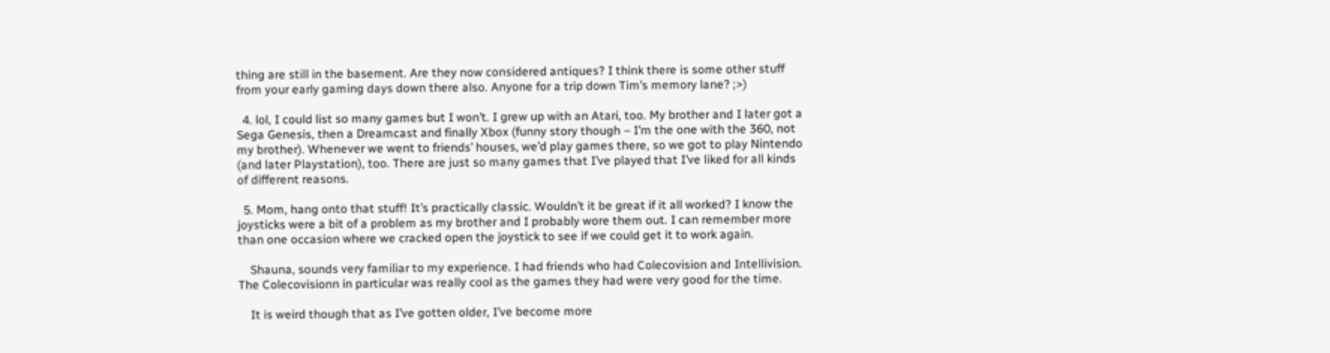thing are still in the basement. Are they now considered antiques? I think there is some other stuff from your early gaming days down there also. Anyone for a trip down Tim’s memory lane? ;>)

  4. lol, I could list so many games but I won’t. I grew up with an Atari, too. My brother and I later got a Sega Genesis, then a Dreamcast and finally Xbox (funny story though – I’m the one with the 360, not my brother). Whenever we went to friends’ houses, we’d play games there, so we got to play Nintendo (and later Playstation), too. There are just so many games that I’ve played that I’ve liked for all kinds of different reasons.

  5. Mom, hang onto that stuff! It’s practically classic. Wouldn’t it be great if it all worked? I know the joysticks were a bit of a problem as my brother and I probably wore them out. I can remember more than one occasion where we cracked open the joystick to see if we could get it to work again.

    Shauna, sounds very familiar to my experience. I had friends who had Colecovision and Intellivision. The Colecovisionn in particular was really cool as the games they had were very good for the time.

    It is weird though that as I’ve gotten older, I’ve become more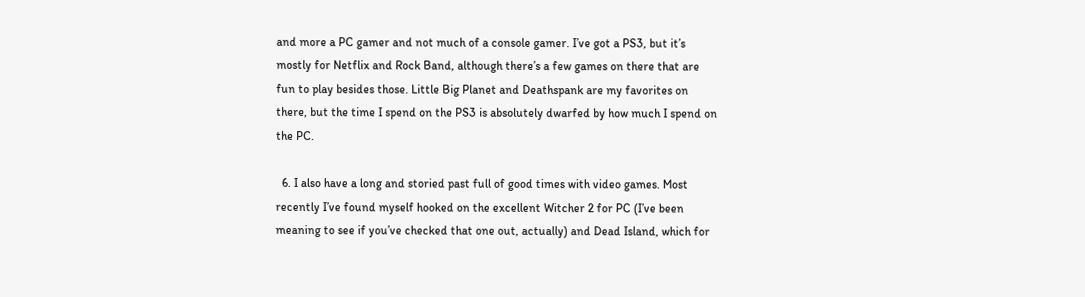and more a PC gamer and not much of a console gamer. I’ve got a PS3, but it’s mostly for Netflix and Rock Band, although there’s a few games on there that are fun to play besides those. Little Big Planet and Deathspank are my favorites on there, but the time I spend on the PS3 is absolutely dwarfed by how much I spend on the PC.

  6. I also have a long and storied past full of good times with video games. Most recently I’ve found myself hooked on the excellent Witcher 2 for PC (I’ve been meaning to see if you’ve checked that one out, actually) and Dead Island, which for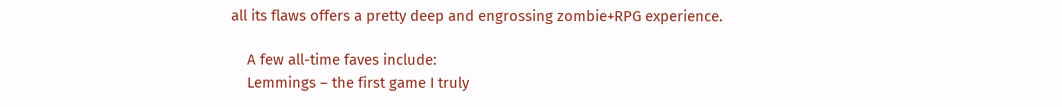all its flaws offers a pretty deep and engrossing zombie+RPG experience.

    A few all-time faves include:
    Lemmings – the first game I truly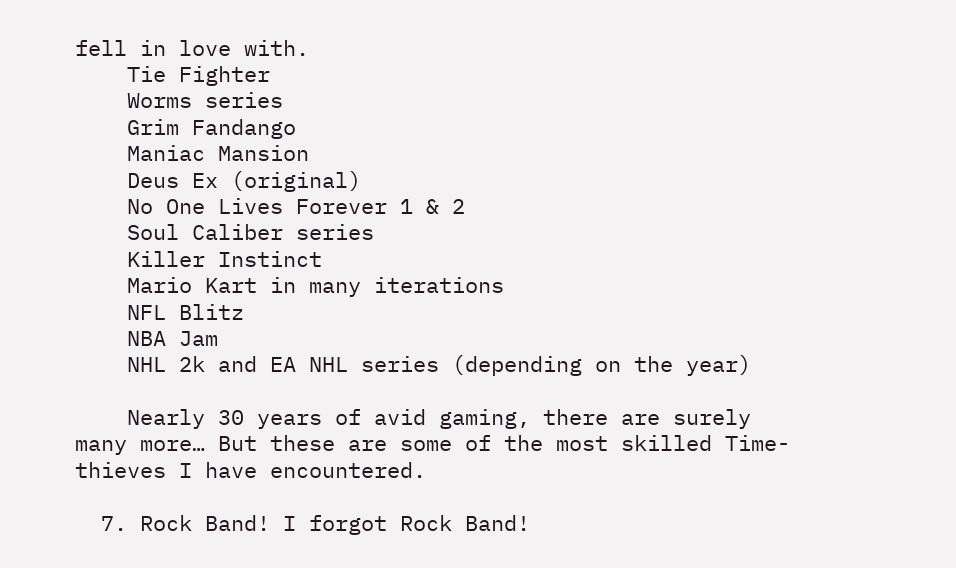fell in love with.
    Tie Fighter
    Worms series
    Grim Fandango
    Maniac Mansion
    Deus Ex (original)
    No One Lives Forever 1 & 2
    Soul Caliber series
    Killer Instinct
    Mario Kart in many iterations
    NFL Blitz
    NBA Jam
    NHL 2k and EA NHL series (depending on the year)

    Nearly 30 years of avid gaming, there are surely many more… But these are some of the most skilled Time-thieves I have encountered.

  7. Rock Band! I forgot Rock Band!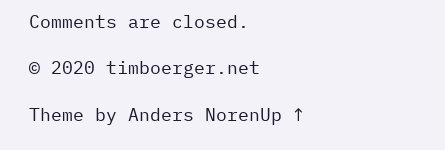Comments are closed.

© 2020 timboerger.net

Theme by Anders NorenUp ↑